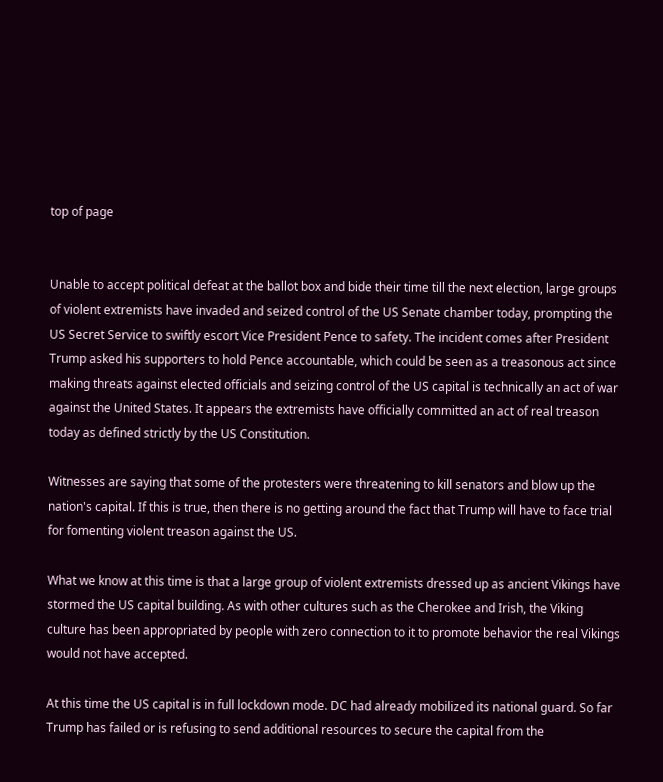top of page


Unable to accept political defeat at the ballot box and bide their time till the next election, large groups of violent extremists have invaded and seized control of the US Senate chamber today, prompting the US Secret Service to swiftly escort Vice President Pence to safety. The incident comes after President Trump asked his supporters to hold Pence accountable, which could be seen as a treasonous act since making threats against elected officials and seizing control of the US capital is technically an act of war against the United States. It appears the extremists have officially committed an act of real treason today as defined strictly by the US Constitution.

Witnesses are saying that some of the protesters were threatening to kill senators and blow up the nation's capital. If this is true, then there is no getting around the fact that Trump will have to face trial for fomenting violent treason against the US.

What we know at this time is that a large group of violent extremists dressed up as ancient Vikings have stormed the US capital building. As with other cultures such as the Cherokee and Irish, the Viking culture has been appropriated by people with zero connection to it to promote behavior the real Vikings would not have accepted.

At this time the US capital is in full lockdown mode. DC had already mobilized its national guard. So far Trump has failed or is refusing to send additional resources to secure the capital from the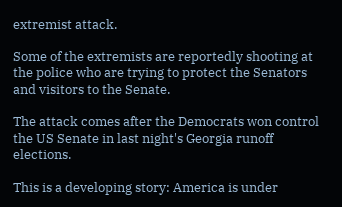extremist attack.

Some of the extremists are reportedly shooting at the police who are trying to protect the Senators and visitors to the Senate.

The attack comes after the Democrats won control the US Senate in last night's Georgia runoff elections.

This is a developing story: America is under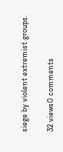siege by violent extremist groups.

32 views0 comments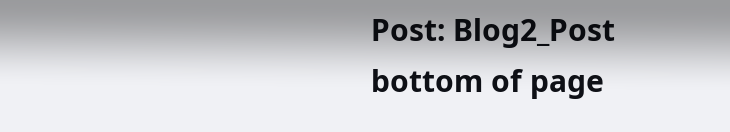Post: Blog2_Post
bottom of page